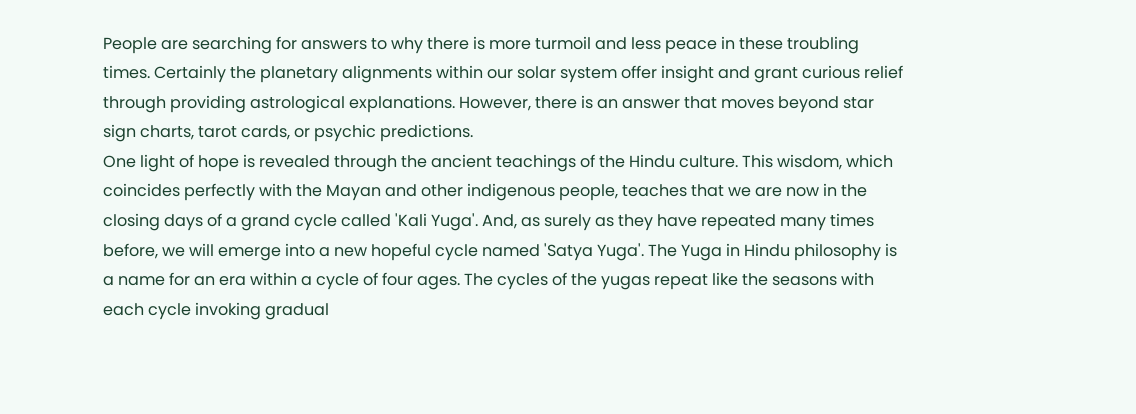People are searching for answers to why there is more turmoil and less peace in these troubling times. Certainly the planetary alignments within our solar system offer insight and grant curious relief through providing astrological explanations. However, there is an answer that moves beyond star sign charts, tarot cards, or psychic predictions.
One light of hope is revealed through the ancient teachings of the Hindu culture. This wisdom, which coincides perfectly with the Mayan and other indigenous people, teaches that we are now in the closing days of a grand cycle called 'Kali Yuga'. And, as surely as they have repeated many times before, we will emerge into a new hopeful cycle named 'Satya Yuga'. The Yuga in Hindu philosophy is a name for an era within a cycle of four ages. The cycles of the yugas repeat like the seasons with each cycle invoking gradual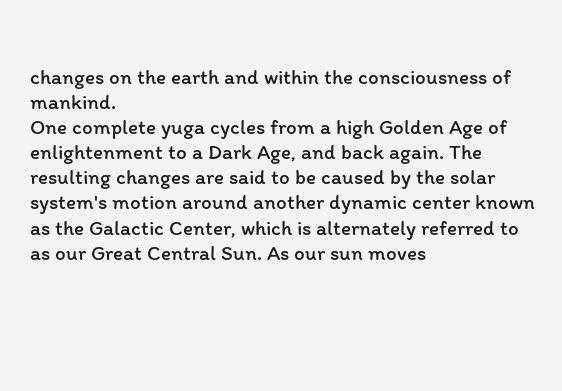changes on the earth and within the consciousness of mankind.
One complete yuga cycles from a high Golden Age of enlightenment to a Dark Age, and back again. The resulting changes are said to be caused by the solar system's motion around another dynamic center known as the Galactic Center, which is alternately referred to as our Great Central Sun. As our sun moves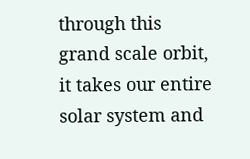through this grand scale orbit, it takes our entire solar system and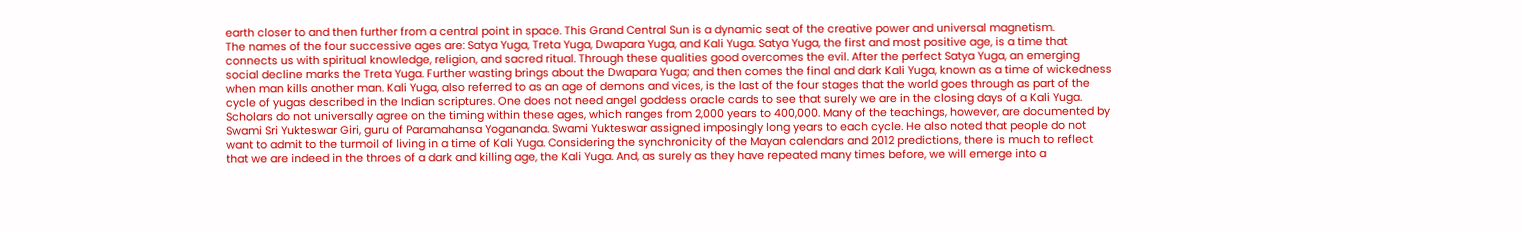earth closer to and then further from a central point in space. This Grand Central Sun is a dynamic seat of the creative power and universal magnetism.
The names of the four successive ages are: Satya Yuga, Treta Yuga, Dwapara Yuga, and Kali Yuga. Satya Yuga, the first and most positive age, is a time that connects us with spiritual knowledge, religion, and sacred ritual. Through these qualities good overcomes the evil. After the perfect Satya Yuga, an emerging social decline marks the Treta Yuga. Further wasting brings about the Dwapara Yuga; and then comes the final and dark Kali Yuga, known as a time of wickedness when man kills another man. Kali Yuga, also referred to as an age of demons and vices, is the last of the four stages that the world goes through as part of the cycle of yugas described in the Indian scriptures. One does not need angel goddess oracle cards to see that surely we are in the closing days of a Kali Yuga.
Scholars do not universally agree on the timing within these ages, which ranges from 2,000 years to 400,000. Many of the teachings, however, are documented by Swami Sri Yukteswar Giri, guru of Paramahansa Yogananda. Swami Yukteswar assigned imposingly long years to each cycle. He also noted that people do not want to admit to the turmoil of living in a time of Kali Yuga. Considering the synchronicity of the Mayan calendars and 2012 predictions, there is much to reflect that we are indeed in the throes of a dark and killing age, the Kali Yuga. And, as surely as they have repeated many times before, we will emerge into a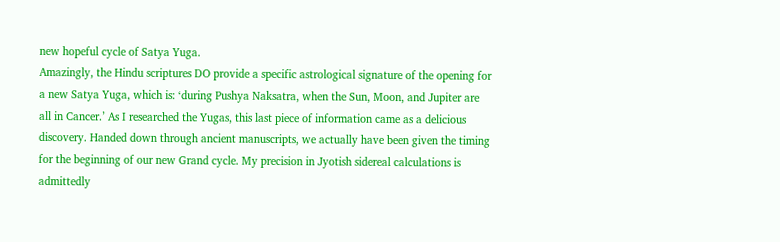new hopeful cycle of Satya Yuga.
Amazingly, the Hindu scriptures DO provide a specific astrological signature of the opening for a new Satya Yuga, which is: ‘during Pushya Naksatra, when the Sun, Moon, and Jupiter are all in Cancer.’ As I researched the Yugas, this last piece of information came as a delicious discovery. Handed down through ancient manuscripts, we actually have been given the timing for the beginning of our new Grand cycle. My precision in Jyotish sidereal calculations is admittedly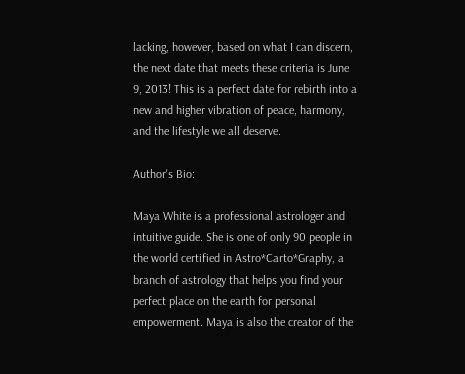lacking, however, based on what I can discern, the next date that meets these criteria is June 9, 2013! This is a perfect date for rebirth into a new and higher vibration of peace, harmony, and the lifestyle we all deserve.

Author's Bio:

Maya White is a professional astrologer and intuitive guide. She is one of only 90 people in the world certified in Astro*Carto*Graphy, a branch of astrology that helps you find your perfect place on the earth for personal empowerment. Maya is also the creator of the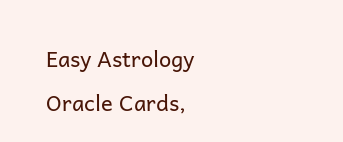Easy Astrology Oracle Cards,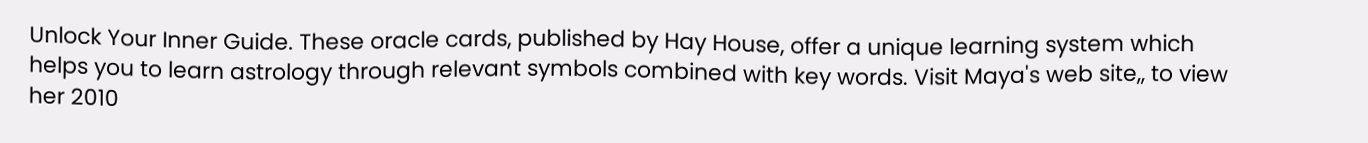Unlock Your Inner Guide. These oracle cards, published by Hay House, offer a unique learning system which helps you to learn astrology through relevant symbols combined with key words. Visit Maya's web site,, to view her 2010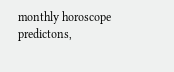monthly horoscope predictons,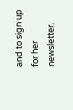and to sign up for her newsletter.